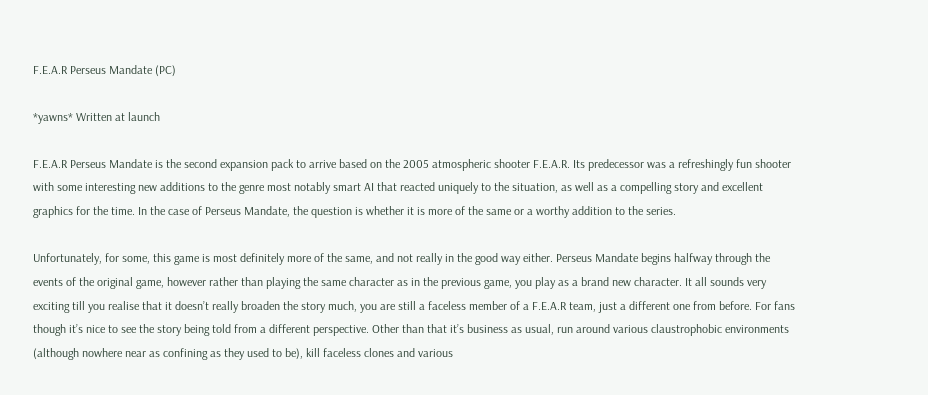F.E.A.R Perseus Mandate (PC)

*yawns* Written at launch

F.E.A.R Perseus Mandate is the second expansion pack to arrive based on the 2005 atmospheric shooter F.E.A.R. Its predecessor was a refreshingly fun shooter with some interesting new additions to the genre most notably smart AI that reacted uniquely to the situation, as well as a compelling story and excellent graphics for the time. In the case of Perseus Mandate, the question is whether it is more of the same or a worthy addition to the series.

Unfortunately, for some, this game is most definitely more of the same, and not really in the good way either. Perseus Mandate begins halfway through the events of the original game, however rather than playing the same character as in the previous game, you play as a brand new character. It all sounds very exciting till you realise that it doesn’t really broaden the story much, you are still a faceless member of a F.E.A.R team, just a different one from before. For fans though it’s nice to see the story being told from a different perspective. Other than that it’s business as usual, run around various claustrophobic environments (although nowhere near as confining as they used to be), kill faceless clones and various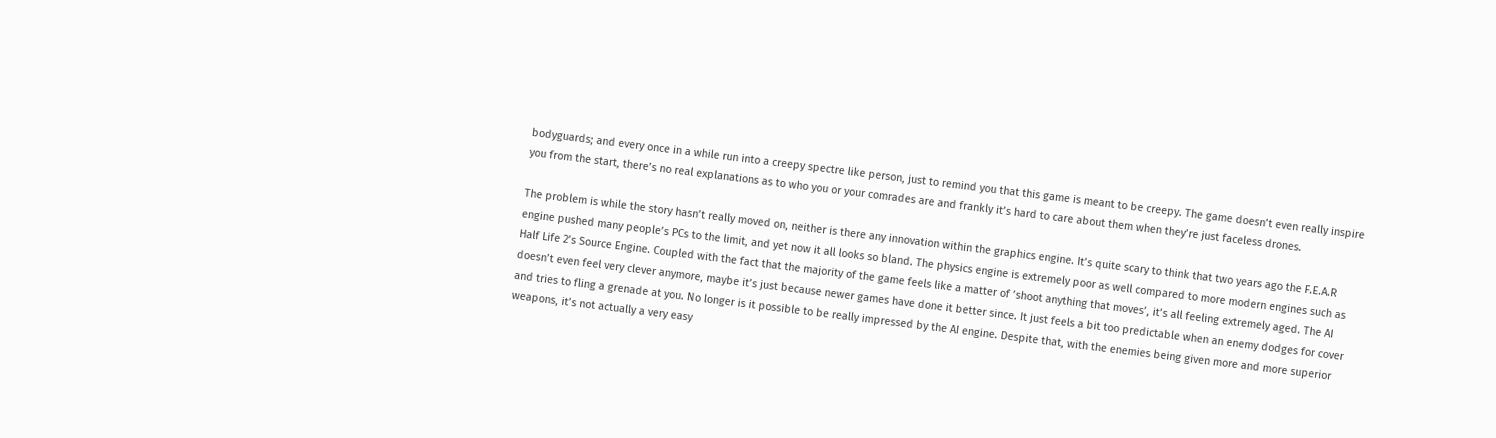bodyguards; and every once in a while run into a creepy spectre like person, just to remind you that this game is meant to be creepy. The game doesn’t even really inspire you from the start, there’s no real explanations as to who you or your comrades are and frankly it’s hard to care about them when they’re just faceless drones.

The problem is while the story hasn’t really moved on, neither is there any innovation within the graphics engine. It’s quite scary to think that two years ago the F.E.A.R engine pushed many people’s PCs to the limit, and yet now it all looks so bland. The physics engine is extremely poor as well compared to more modern engines such as Half Life 2’s Source Engine. Coupled with the fact that the majority of the game feels like a matter of ’shoot anything that moves’, it’s all feeling extremely aged. The AI doesn’t even feel very clever anymore, maybe it’s just because newer games have done it better since. It just feels a bit too predictable when an enemy dodges for cover and tries to fling a grenade at you. No longer is it possible to be really impressed by the AI engine. Despite that, with the enemies being given more and more superior weapons, it’s not actually a very easy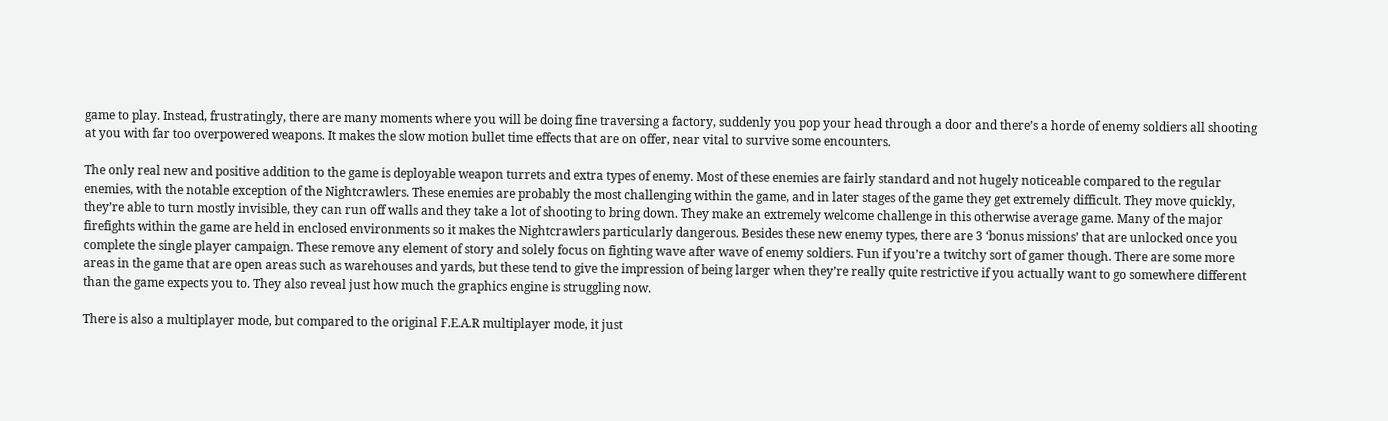game to play. Instead, frustratingly, there are many moments where you will be doing fine traversing a factory, suddenly you pop your head through a door and there’s a horde of enemy soldiers all shooting at you with far too overpowered weapons. It makes the slow motion bullet time effects that are on offer, near vital to survive some encounters.

The only real new and positive addition to the game is deployable weapon turrets and extra types of enemy. Most of these enemies are fairly standard and not hugely noticeable compared to the regular enemies, with the notable exception of the Nightcrawlers. These enemies are probably the most challenging within the game, and in later stages of the game they get extremely difficult. They move quickly, they’re able to turn mostly invisible, they can run off walls and they take a lot of shooting to bring down. They make an extremely welcome challenge in this otherwise average game. Many of the major firefights within the game are held in enclosed environments so it makes the Nightcrawlers particularly dangerous. Besides these new enemy types, there are 3 ‘bonus missions’ that are unlocked once you complete the single player campaign. These remove any element of story and solely focus on fighting wave after wave of enemy soldiers. Fun if you’re a twitchy sort of gamer though. There are some more areas in the game that are open areas such as warehouses and yards, but these tend to give the impression of being larger when they’re really quite restrictive if you actually want to go somewhere different than the game expects you to. They also reveal just how much the graphics engine is struggling now.

There is also a multiplayer mode, but compared to the original F.E.A.R multiplayer mode, it just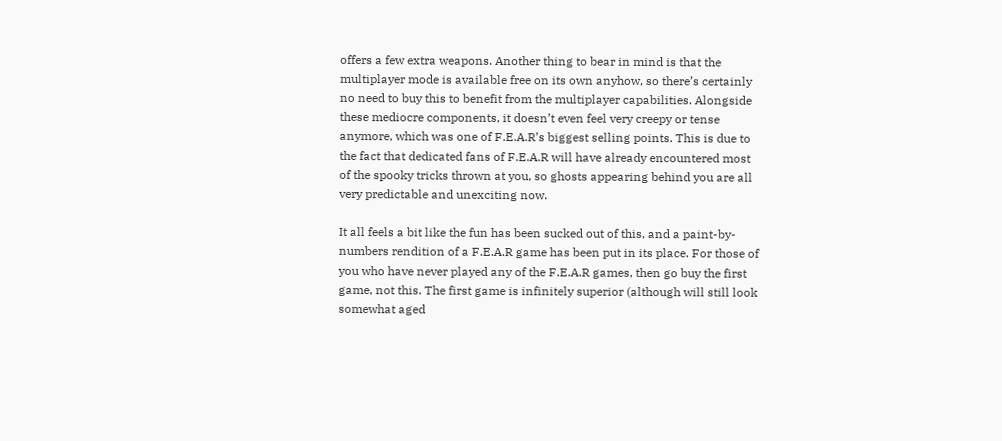offers a few extra weapons. Another thing to bear in mind is that the multiplayer mode is available free on its own anyhow, so there’s certainly no need to buy this to benefit from the multiplayer capabilities. Alongside these mediocre components, it doesn’t even feel very creepy or tense anymore, which was one of F.E.A.R’s biggest selling points. This is due to the fact that dedicated fans of F.E.A.R will have already encountered most of the spooky tricks thrown at you, so ghosts appearing behind you are all very predictable and unexciting now.

It all feels a bit like the fun has been sucked out of this, and a paint-by-numbers rendition of a F.E.A.R game has been put in its place. For those of you who have never played any of the F.E.A.R games, then go buy the first game, not this. The first game is infinitely superior (although will still look somewhat aged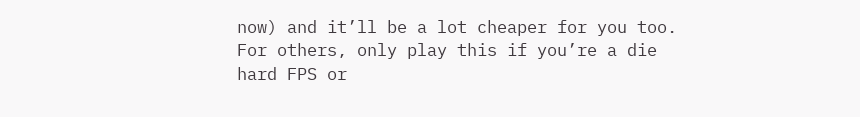now) and it’ll be a lot cheaper for you too. For others, only play this if you’re a die hard FPS or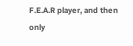F.E.A.R player, and then only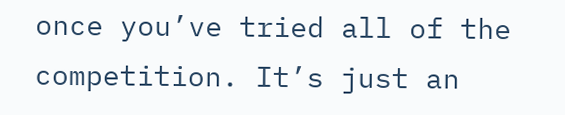once you’ve tried all of the competition. It’s just an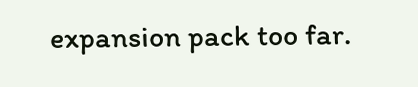expansion pack too far.